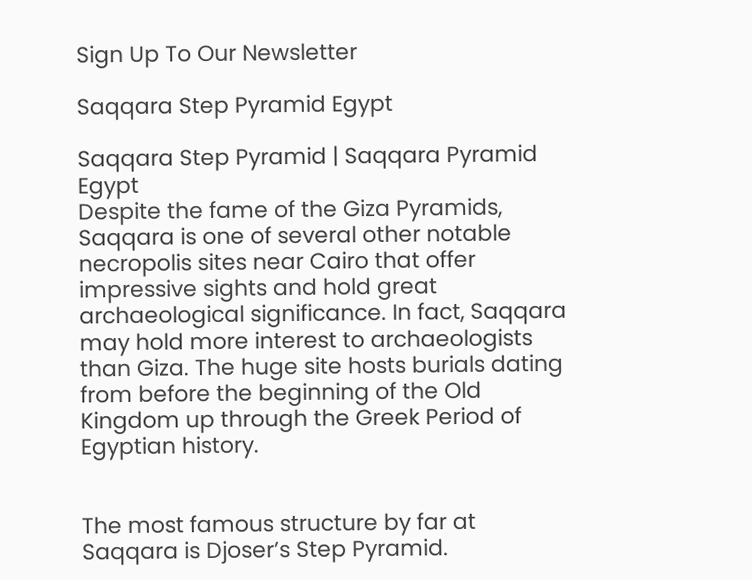Sign Up To Our Newsletter

Saqqara Step Pyramid Egypt

Saqqara Step Pyramid | Saqqara Pyramid Egypt
Despite the fame of the Giza Pyramids, Saqqara is one of several other notable necropolis sites near Cairo that offer impressive sights and hold great archaeological significance. In fact, Saqqara may hold more interest to archaeologists than Giza. The huge site hosts burials dating from before the beginning of the Old Kingdom up through the Greek Period of Egyptian history.


The most famous structure by far at Saqqara is Djoser’s Step Pyramid.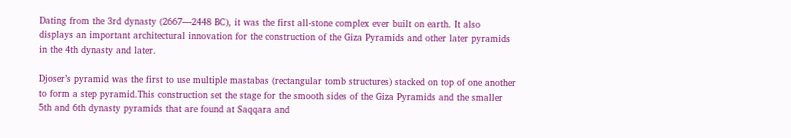Dating from the 3rd dynasty (2667—2448 BC), it was the first all-stone complex ever built on earth. It also displays an important architectural innovation for the construction of the Giza Pyramids and other later pyramids in the 4th dynasty and later.

Djoser’s pyramid was the first to use multiple mastabas (rectangular tomb structures) stacked on top of one another to form a step pyramid.This construction set the stage for the smooth sides of the Giza Pyramids and the smaller 5th and 6th dynasty pyramids that are found at Saqqara and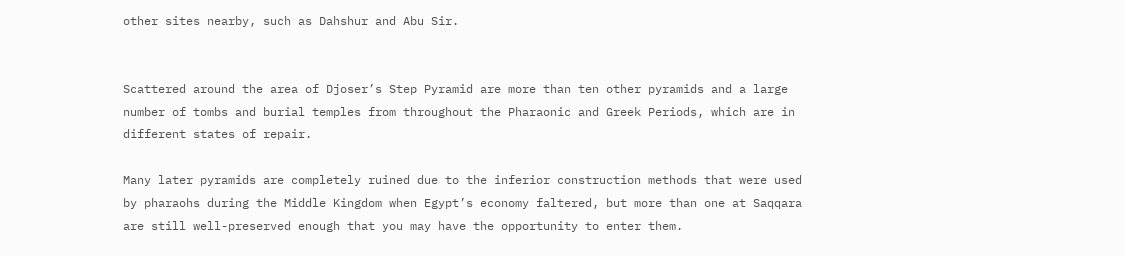other sites nearby, such as Dahshur and Abu Sir.


Scattered around the area of Djoser’s Step Pyramid are more than ten other pyramids and a large number of tombs and burial temples from throughout the Pharaonic and Greek Periods, which are in different states of repair.

Many later pyramids are completely ruined due to the inferior construction methods that were used by pharaohs during the Middle Kingdom when Egypt’s economy faltered, but more than one at Saqqara are still well-preserved enough that you may have the opportunity to enter them.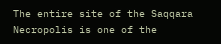The entire site of the Saqqara Necropolis is one of the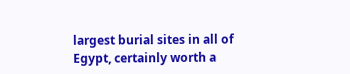largest burial sites in all of Egypt, certainly worth a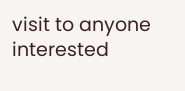visit to anyone interested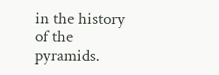in the history of the pyramids.